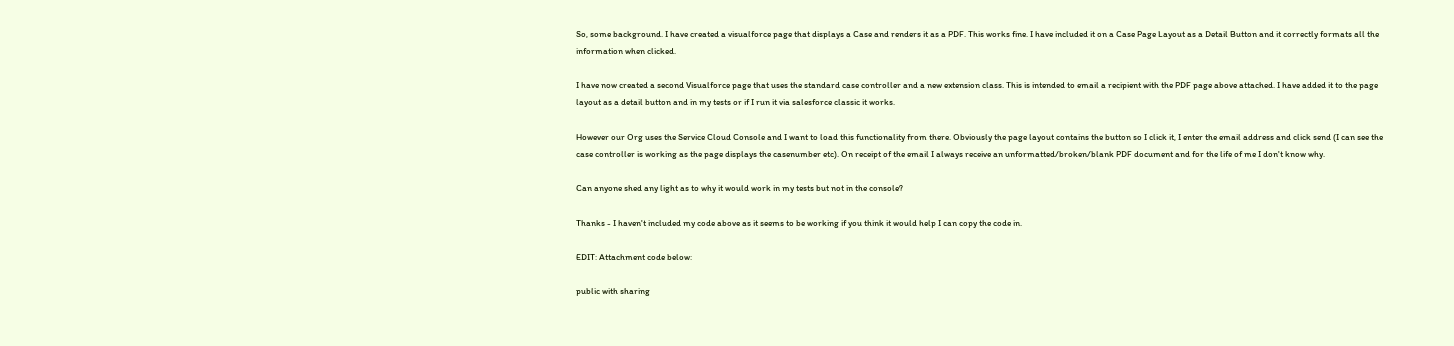So, some background. I have created a visualforce page that displays a Case and renders it as a PDF. This works fine. I have included it on a Case Page Layout as a Detail Button and it correctly formats all the information when clicked.

I have now created a second Visualforce page that uses the standard case controller and a new extension class. This is intended to email a recipient with the PDF page above attached. I have added it to the page layout as a detail button and in my tests or if I run it via salesforce classic it works.

However our Org uses the Service Cloud Console and I want to load this functionality from there. Obviously the page layout contains the button so I click it, I enter the email address and click send (I can see the case controller is working as the page displays the casenumber etc). On receipt of the email I always receive an unformatted/broken/blank PDF document and for the life of me I don't know why.

Can anyone shed any light as to why it would work in my tests but not in the console?

Thanks - I haven't included my code above as it seems to be working if you think it would help I can copy the code in.

EDIT: Attachment code below:

public with sharing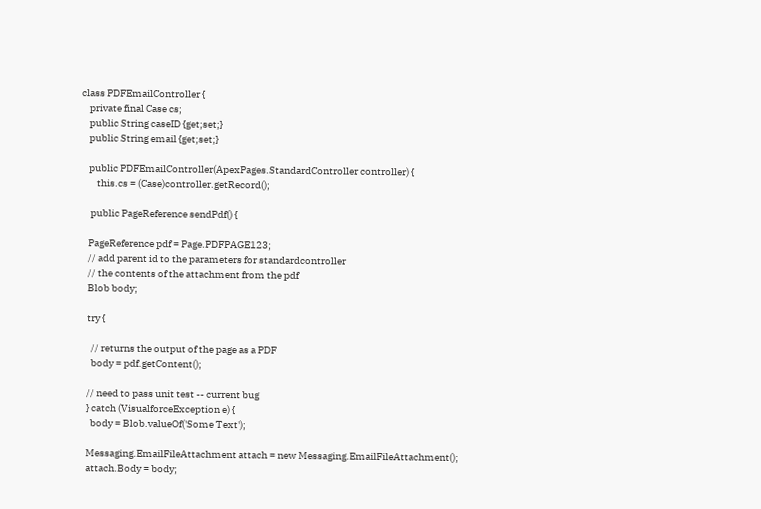class PDFEmailController {
    private final Case cs;
    public String caseID {get;set;}
    public String email {get;set;}

    public PDFEmailController(ApexPages.StandardController controller) {
        this.cs = (Case)controller.getRecord();

     public PageReference sendPdf() {

    PageReference pdf = Page.PDFPAGE123;
    // add parent id to the parameters for standardcontroller
    // the contents of the attachment from the pdf
    Blob body;

    try {

      // returns the output of the page as a PDF
      body = pdf.getContent();

    // need to pass unit test -- current bug
    } catch (VisualforceException e) {
      body = Blob.valueOf('Some Text');

    Messaging.EmailFileAttachment attach = new Messaging.EmailFileAttachment();
    attach.Body = body;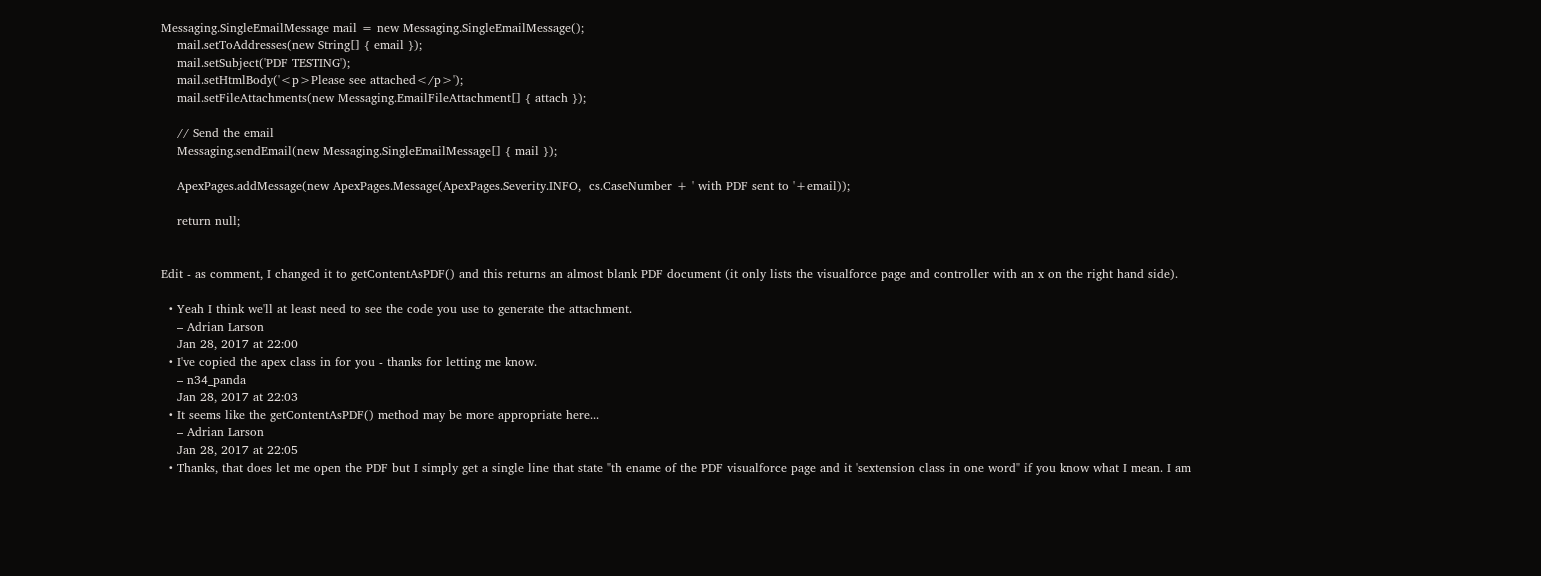Messaging.SingleEmailMessage mail = new Messaging.SingleEmailMessage();
    mail.setToAddresses(new String[] { email });
    mail.setSubject('PDF TESTING');
    mail.setHtmlBody('<p>Please see attached</p>');
    mail.setFileAttachments(new Messaging.EmailFileAttachment[] { attach });

    // Send the email
    Messaging.sendEmail(new Messaging.SingleEmailMessage[] { mail });

    ApexPages.addMessage(new ApexPages.Message(ApexPages.Severity.INFO,  cs.CaseNumber + ' with PDF sent to '+email));

    return null;


Edit - as comment, I changed it to getContentAsPDF() and this returns an almost blank PDF document (it only lists the visualforce page and controller with an x on the right hand side).

  • Yeah I think we'll at least need to see the code you use to generate the attachment.
    – Adrian Larson
    Jan 28, 2017 at 22:00
  • I've copied the apex class in for you - thanks for letting me know.
    – n34_panda
    Jan 28, 2017 at 22:03
  • It seems like the getContentAsPDF() method may be more appropriate here...
    – Adrian Larson
    Jan 28, 2017 at 22:05
  • Thanks, that does let me open the PDF but I simply get a single line that state "th ename of the PDF visualforce page and it 'sextension class in one word" if you know what I mean. I am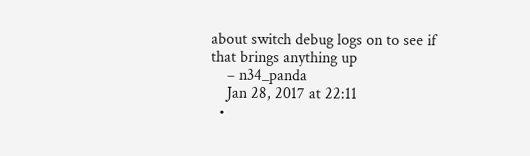about switch debug logs on to see if that brings anything up
    – n34_panda
    Jan 28, 2017 at 22:11
  •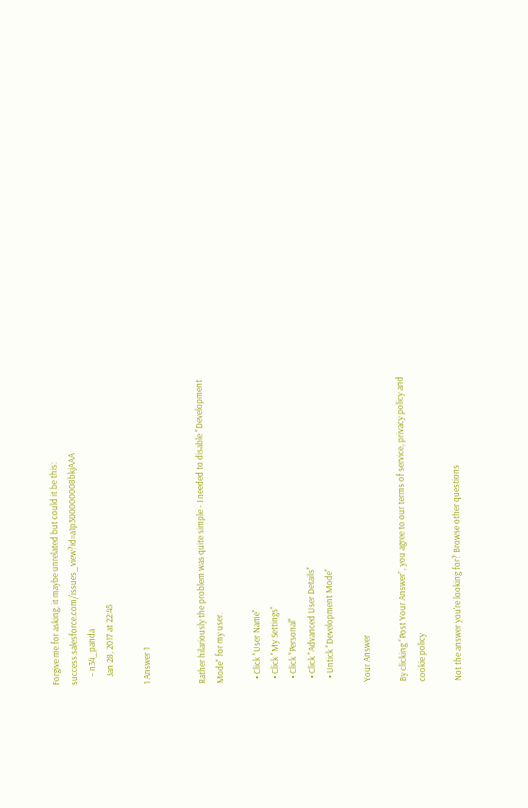Forgive me for asking, it maybe unrelated but could it be this: success.salesforce.com/issues_view?id=a1p300000008bkjAAA
    – n34_panda
    Jan 28, 2017 at 22:45

1 Answer 1


Rather hilariously the problem was quite simple - I needed to disable "Development Mode" for my user.

  • Click "User Name"
  • Click "My Settings"
  • Click "Personal"
  • Click "Advanced User Details"
  • Untick "Development Mode"

Your Answer

By clicking “Post Your Answer”, you agree to our terms of service, privacy policy and cookie policy

Not the answer you're looking for? Browse other questions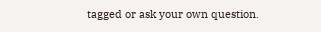tagged or ask your own question.